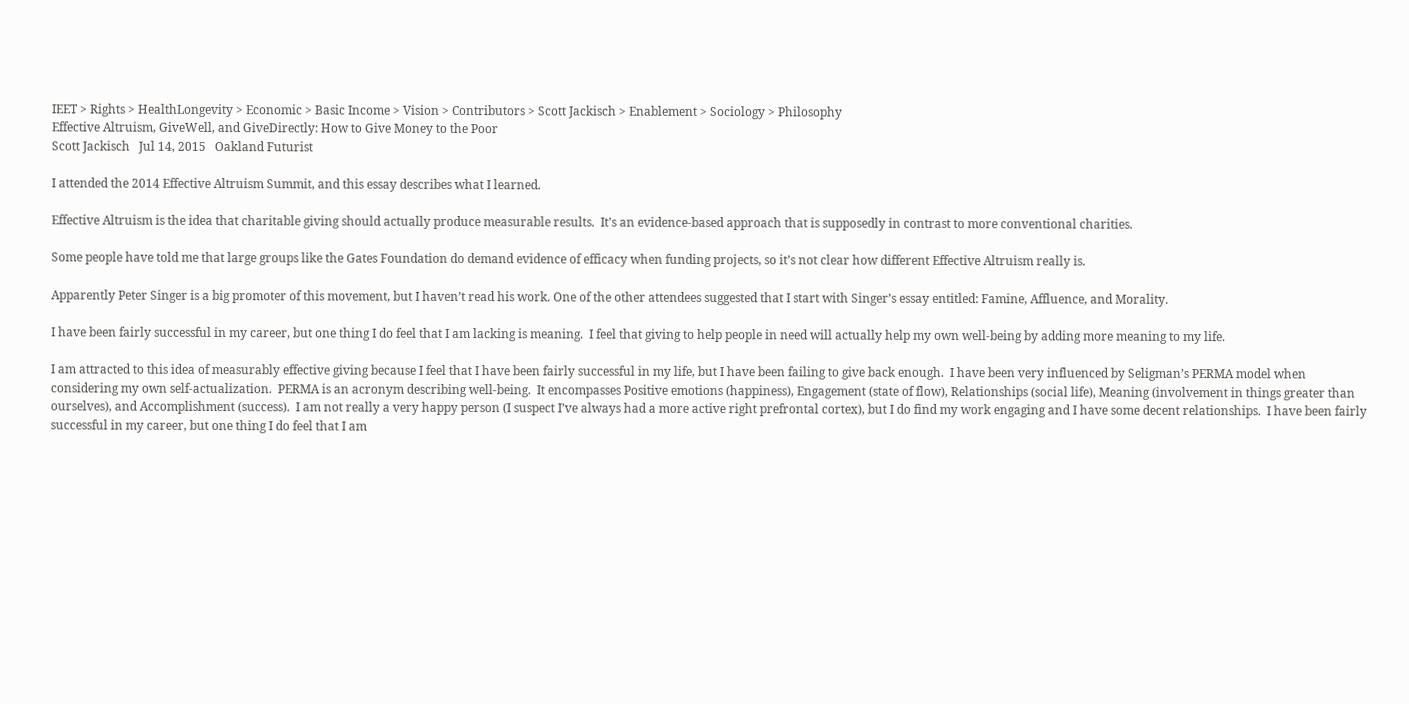IEET > Rights > HealthLongevity > Economic > Basic Income > Vision > Contributors > Scott Jackisch > Enablement > Sociology > Philosophy
Effective Altruism, GiveWell, and GiveDirectly: How to Give Money to the Poor
Scott Jackisch   Jul 14, 2015   Oakland Futurist

I attended the 2014 Effective Altruism Summit, and this essay describes what I learned.

Effective Altruism is the idea that charitable giving should actually produce measurable results.  It’s an evidence-based approach that is supposedly in contrast to more conventional charities.

Some people have told me that large groups like the Gates Foundation do demand evidence of efficacy when funding projects, so it’s not clear how different Effective Altruism really is.

Apparently Peter Singer is a big promoter of this movement, but I haven’t read his work. One of the other attendees suggested that I start with Singer’s essay entitled: Famine, Affluence, and Morality.

I have been fairly successful in my career, but one thing I do feel that I am lacking is meaning.  I feel that giving to help people in need will actually help my own well-being by adding more meaning to my life.

I am attracted to this idea of measurably effective giving because I feel that I have been fairly successful in my life, but I have been failing to give back enough.  I have been very influenced by Seligman’s PERMA model when considering my own self-actualization.  PERMA is an acronym describing well-being.  It encompasses Positive emotions (happiness), Engagement (state of flow), Relationships (social life), Meaning (involvement in things greater than ourselves), and Accomplishment (success).  I am not really a very happy person (I suspect I’ve always had a more active right prefrontal cortex), but I do find my work engaging and I have some decent relationships.  I have been fairly successful in my career, but one thing I do feel that I am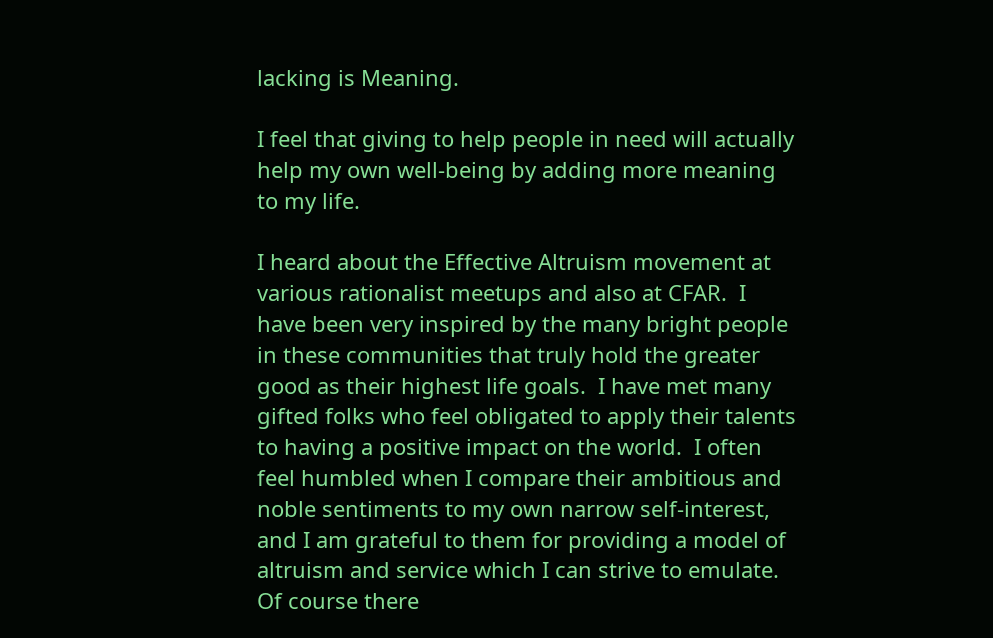lacking is Meaning.

I feel that giving to help people in need will actually help my own well-being by adding more meaning to my life.

I heard about the Effective Altruism movement at various rationalist meetups and also at CFAR.  I have been very inspired by the many bright people in these communities that truly hold the greater good as their highest life goals.  I have met many gifted folks who feel obligated to apply their talents to having a positive impact on the world.  I often feel humbled when I compare their ambitious and noble sentiments to my own narrow self-interest, and I am grateful to them for providing a model of altruism and service which I can strive to emulate.  Of course there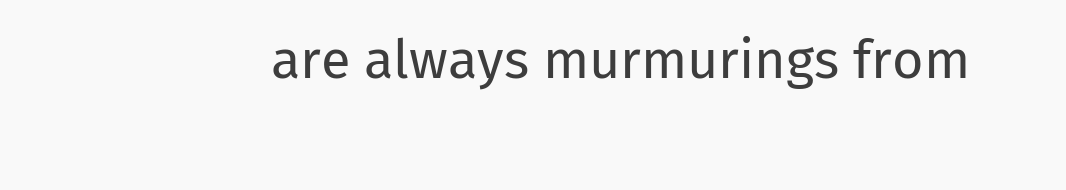are always murmurings from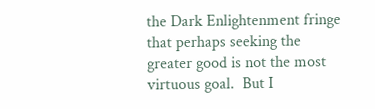the Dark Enlightenment fringe that perhaps seeking the greater good is not the most virtuous goal.  But I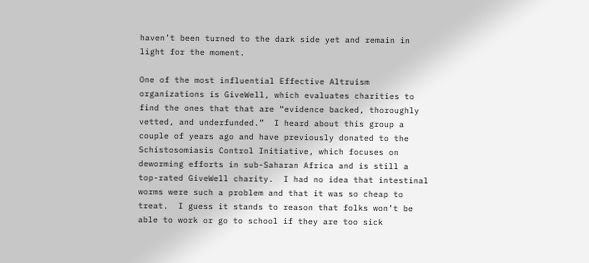haven’t been turned to the dark side yet and remain in light for the moment.

One of the most influential Effective Altruism organizations is GiveWell, which evaluates charities to find the ones that that are “evidence backed, thoroughly vetted, and underfunded.”  I heard about this group a couple of years ago and have previously donated to the Schistosomiasis Control Initiative, which focuses on deworming efforts in sub-Saharan Africa and is still a top-rated GiveWell charity.  I had no idea that intestinal worms were such a problem and that it was so cheap to treat.  I guess it stands to reason that folks won’t be able to work or go to school if they are too sick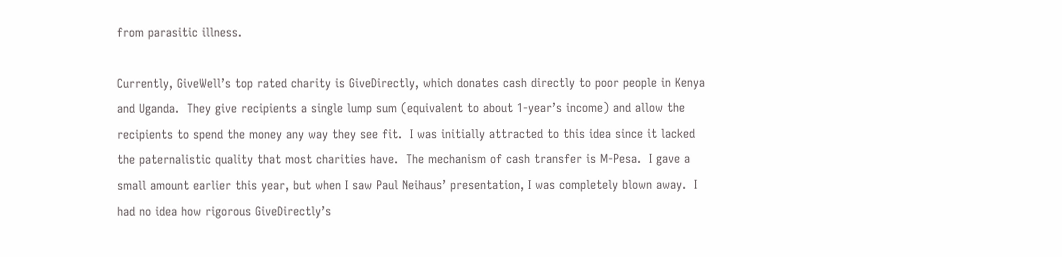from parasitic illness.

Currently, GiveWell’s top rated charity is GiveDirectly, which donates cash directly to poor people in Kenya and Uganda.  They give recipients a single lump sum (equivalent to about 1-year’s income) and allow the recipients to spend the money any way they see fit.  I was initially attracted to this idea since it lacked the paternalistic quality that most charities have.  The mechanism of cash transfer is M-Pesa.  I gave a small amount earlier this year, but when I saw Paul Neihaus’ presentation, I was completely blown away.  I had no idea how rigorous GiveDirectly’s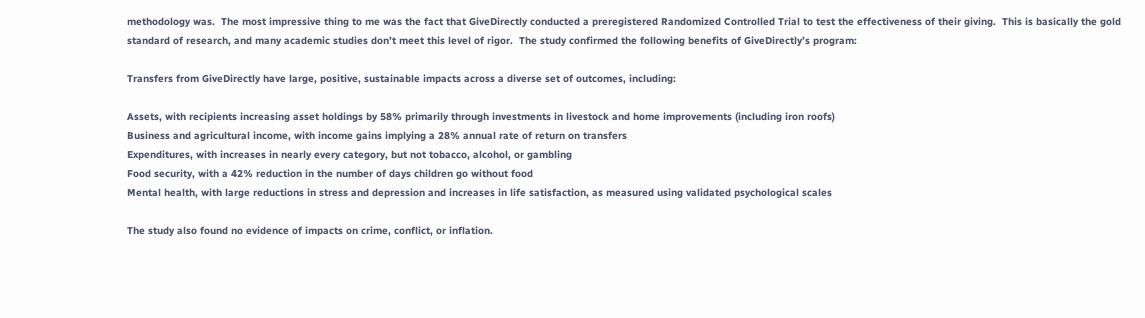methodology was.  The most impressive thing to me was the fact that GiveDirectly conducted a preregistered Randomized Controlled Trial to test the effectiveness of their giving.  This is basically the gold standard of research, and many academic studies don’t meet this level of rigor.  The study confirmed the following benefits of GiveDirectly’s program:

Transfers from GiveDirectly have large, positive, sustainable impacts across a diverse set of outcomes, including:

Assets, with recipients increasing asset holdings by 58% primarily through investments in livestock and home improvements (including iron roofs)
Business and agricultural income, with income gains implying a 28% annual rate of return on transfers
Expenditures, with increases in nearly every category, but not tobacco, alcohol, or gambling
Food security, with a 42% reduction in the number of days children go without food
Mental health, with large reductions in stress and depression and increases in life satisfaction, as measured using validated psychological scales

The study also found no evidence of impacts on crime, conflict, or inflation.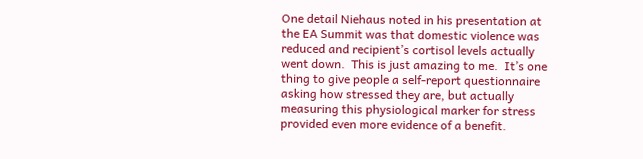One detail Niehaus noted in his presentation at the EA Summit was that domestic violence was reduced and recipient’s cortisol levels actually went down.  This is just amazing to me.  It’s one thing to give people a self-report questionnaire asking how stressed they are, but actually measuring this physiological marker for stress provided even more evidence of a benefit.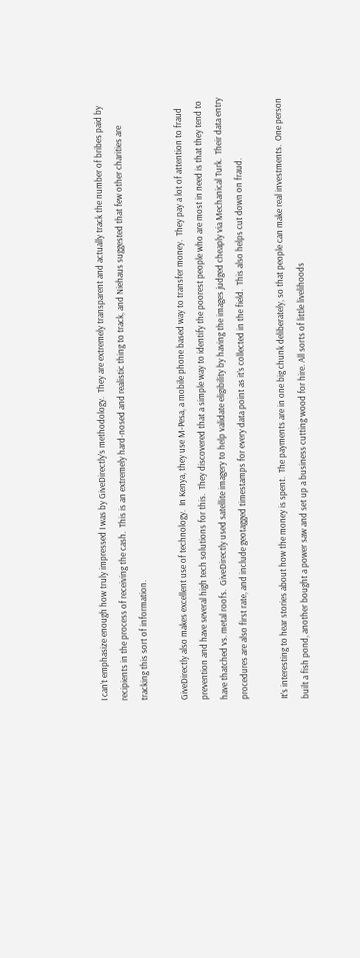I can’t emphasize enough how truly impressed I was by GiveDirectly’s methodology.  They are extremely transparent and actually track the number of bribes paid by recipients in the process of receiving the cash.  This is an extremely hard-nosed and realistic thing to track, and Niehaus suggested that few other charities are tracking this sort of information.

GiveDirectly also makes excellent use of technology.  In Kenya, they use M-Pesa, a mobile phone based way to transfer money.  They pay a lot of attention to fraud prevention and have several high tech solutions for this.  They discovered that a simple way to identify the poorest people who are most in need is that they tend to have thatched vs. metal roofs.  GiveDirectly used satellite imagery to help validate eligibility by having the images judged cheaply via Mechanical Turk.  Their data entry procedures are also first rate, and include geotagged timestamps for every data point as it’s collected in the field.  This also helps cut down on fraud.

It’s interesting to hear stories about how the money is spent.  The payments are in one big chunk deliberately, so that people can make real investments.  One person built a fish pond, another bought a power saw and set up a business cutting wood for hire. All sorts of little livelihoods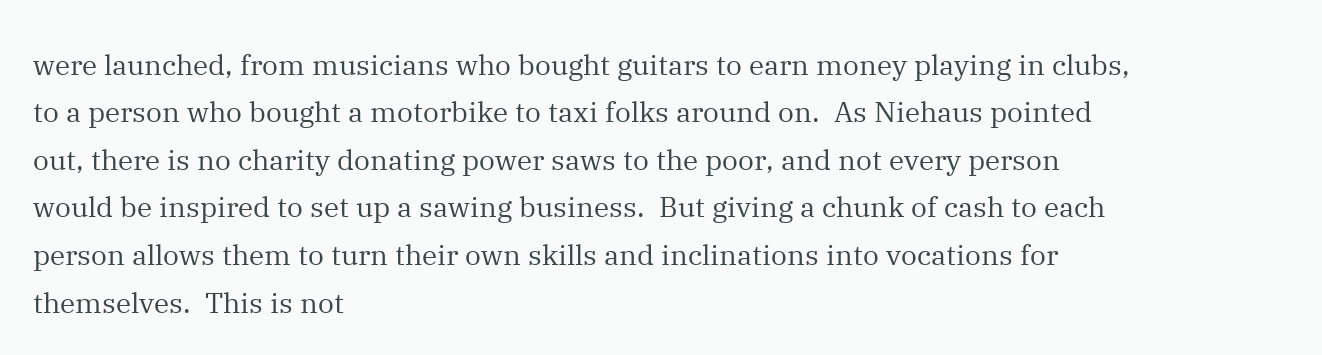were launched, from musicians who bought guitars to earn money playing in clubs, to a person who bought a motorbike to taxi folks around on.  As Niehaus pointed out, there is no charity donating power saws to the poor, and not every person would be inspired to set up a sawing business.  But giving a chunk of cash to each person allows them to turn their own skills and inclinations into vocations for themselves.  This is not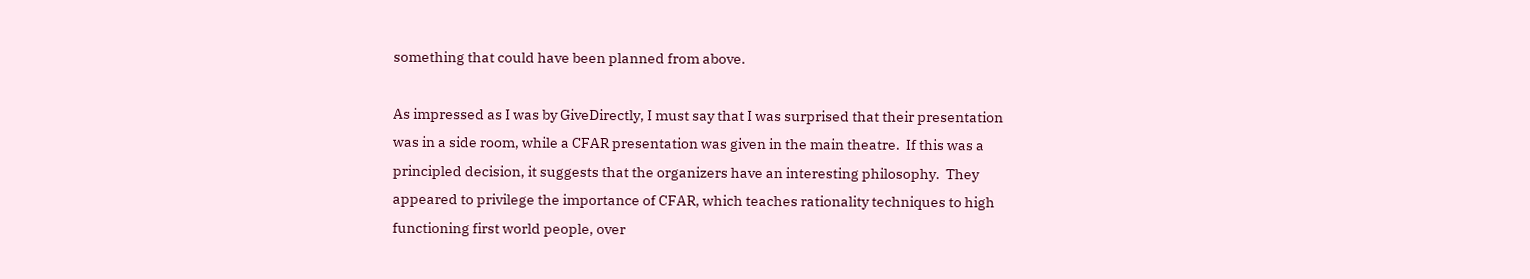something that could have been planned from above.

As impressed as I was by GiveDirectly, I must say that I was surprised that their presentation was in a side room, while a CFAR presentation was given in the main theatre.  If this was a principled decision, it suggests that the organizers have an interesting philosophy.  They appeared to privilege the importance of CFAR, which teaches rationality techniques to high functioning first world people, over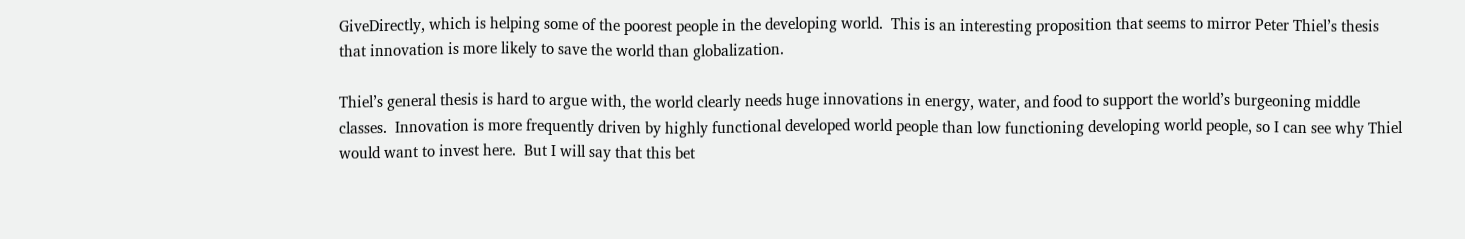GiveDirectly, which is helping some of the poorest people in the developing world.  This is an interesting proposition that seems to mirror Peter Thiel’s thesis that innovation is more likely to save the world than globalization.

Thiel’s general thesis is hard to argue with, the world clearly needs huge innovations in energy, water, and food to support the world’s burgeoning middle classes.  Innovation is more frequently driven by highly functional developed world people than low functioning developing world people, so I can see why Thiel would want to invest here.  But I will say that this bet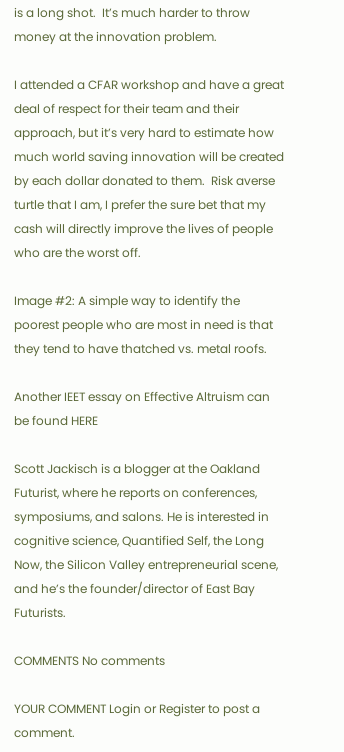is a long shot.  It’s much harder to throw money at the innovation problem.

I attended a CFAR workshop and have a great deal of respect for their team and their approach, but it’s very hard to estimate how much world saving innovation will be created by each dollar donated to them.  Risk averse turtle that I am, I prefer the sure bet that my cash will directly improve the lives of people who are the worst off.

Image #2: A simple way to identify the poorest people who are most in need is that they tend to have thatched vs. metal roofs.

Another IEET essay on Effective Altruism can be found HERE

Scott Jackisch is a blogger at the Oakland Futurist, where he reports on conferences, symposiums, and salons. He is interested in cognitive science, Quantified Self, the Long Now, the Silicon Valley entrepreneurial scene, and he’s the founder/director of East Bay Futurists.

COMMENTS No comments

YOUR COMMENT Login or Register to post a comment.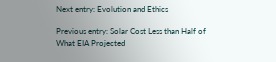Next entry: Evolution and Ethics

Previous entry: Solar Cost Less than Half of What EIA Projected